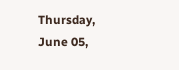Thursday, June 05,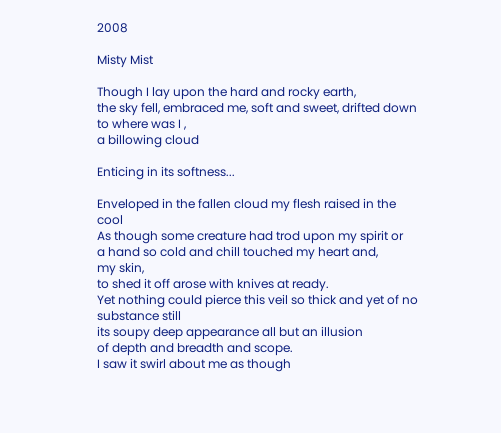2008

Misty Mist

Though I lay upon the hard and rocky earth,
the sky fell, embraced me, soft and sweet, drifted down to where was I ,
a billowing cloud

Enticing in its softness...

Enveloped in the fallen cloud my flesh raised in the cool
As though some creature had trod upon my spirit or
a hand so cold and chill touched my heart and,
my skin,
to shed it off arose with knives at ready.
Yet nothing could pierce this veil so thick and yet of no
substance still
its soupy deep appearance all but an illusion
of depth and breadth and scope.
I saw it swirl about me as though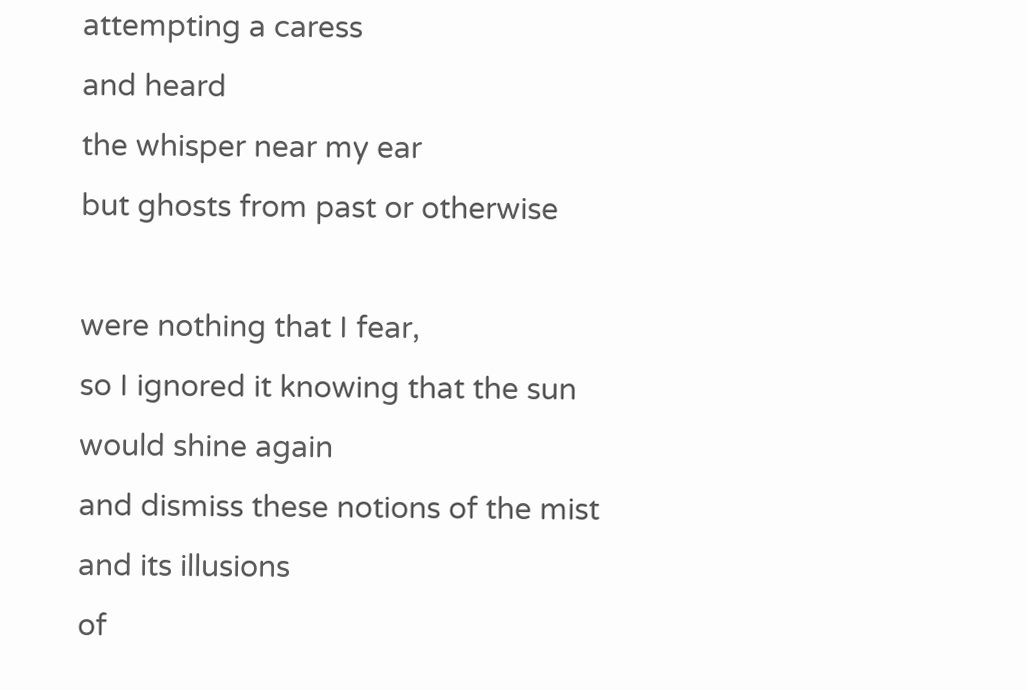attempting a caress
and heard
the whisper near my ear
but ghosts from past or otherwise

were nothing that I fear,
so I ignored it knowing that the sun
would shine again
and dismiss these notions of the mist
and its illusions
of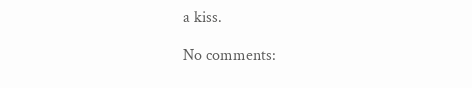a kiss.

No comments: